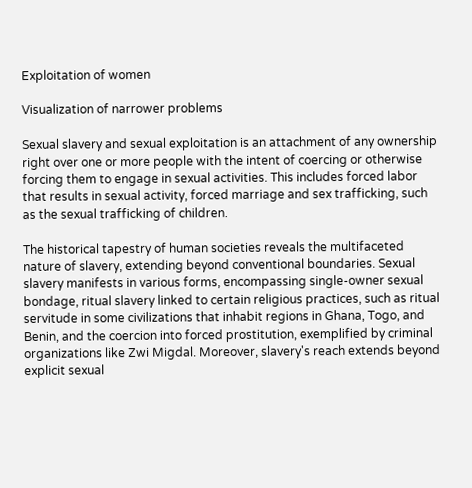Exploitation of women

Visualization of narrower problems

Sexual slavery and sexual exploitation is an attachment of any ownership right over one or more people with the intent of coercing or otherwise forcing them to engage in sexual activities. This includes forced labor that results in sexual activity, forced marriage and sex trafficking, such as the sexual trafficking of children.

The historical tapestry of human societies reveals the multifaceted nature of slavery, extending beyond conventional boundaries. Sexual slavery manifests in various forms, encompassing single-owner sexual bondage, ritual slavery linked to certain religious practices, such as ritual servitude in some civilizations that inhabit regions in Ghana, Togo, and Benin, and the coercion into forced prostitution, exemplified by criminal organizations like Zwi Migdal. Moreover, slavery's reach extends beyond explicit sexual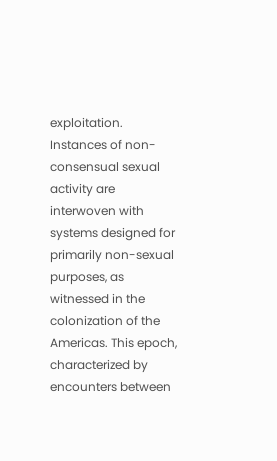exploitation. Instances of non-consensual sexual activity are interwoven with systems designed for primarily non-sexual purposes, as witnessed in the colonization of the Americas. This epoch, characterized by encounters between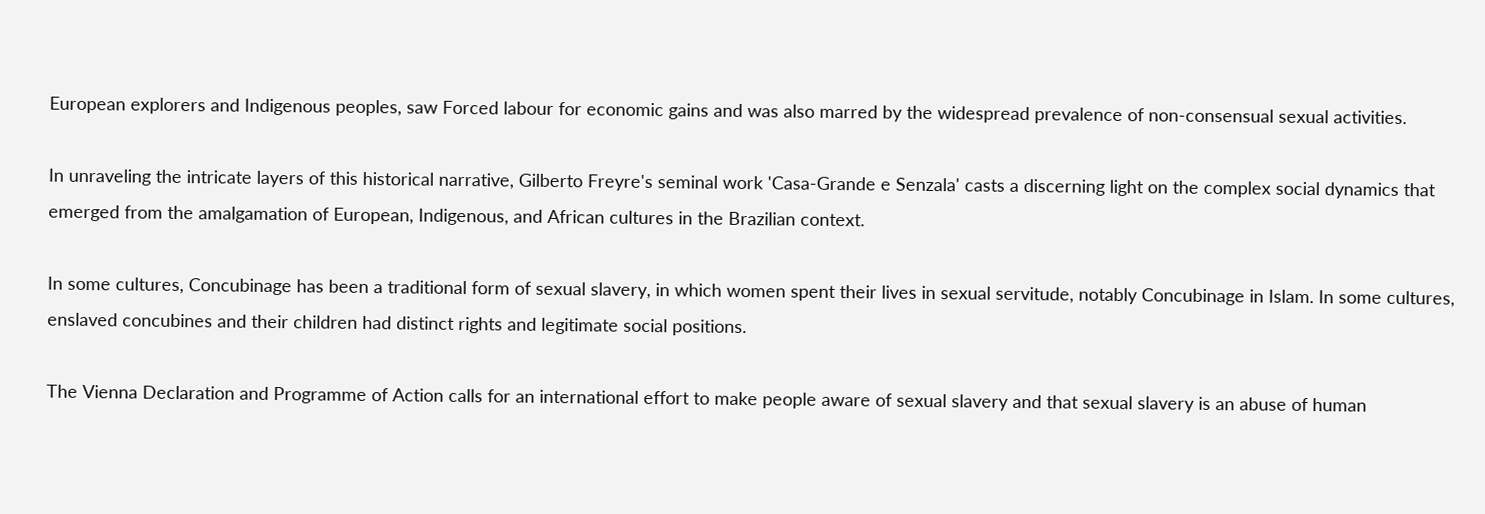European explorers and Indigenous peoples, saw Forced labour for economic gains and was also marred by the widespread prevalence of non-consensual sexual activities.

In unraveling the intricate layers of this historical narrative, Gilberto Freyre's seminal work 'Casa-Grande e Senzala' casts a discerning light on the complex social dynamics that emerged from the amalgamation of European, Indigenous, and African cultures in the Brazilian context.

In some cultures, Concubinage has been a traditional form of sexual slavery, in which women spent their lives in sexual servitude, notably Concubinage in Islam. In some cultures, enslaved concubines and their children had distinct rights and legitimate social positions.

The Vienna Declaration and Programme of Action calls for an international effort to make people aware of sexual slavery and that sexual slavery is an abuse of human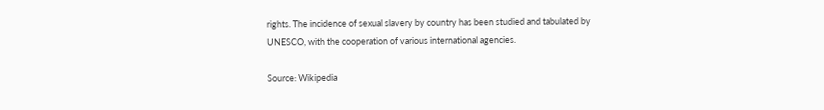rights. The incidence of sexual slavery by country has been studied and tabulated by UNESCO, with the cooperation of various international agencies.

Source: Wikipedia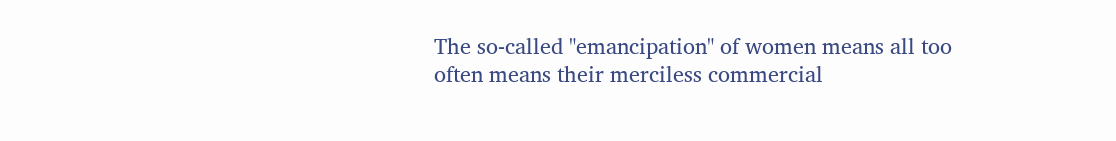The so-called "emancipation" of women means all too often means their merciless commercial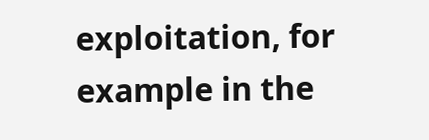exploitation, for example in the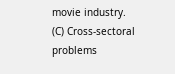movie industry.
(C) Cross-sectoral problems